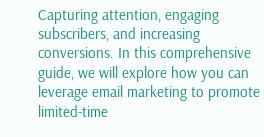Capturing attention, engaging subscribers, and increasing conversions. In this comprehensive guide, we will explore how you can leverage email marketing to promote limited-time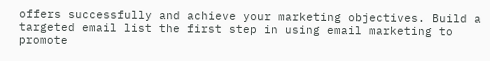offers successfully and achieve your marketing objectives. Build a targeted email list the first step in using email marketing to promote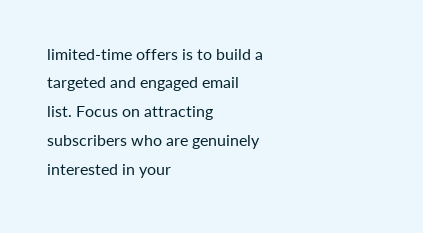limited-time offers is to build a targeted and engaged email list. Focus on attracting subscribers who are genuinely interested in your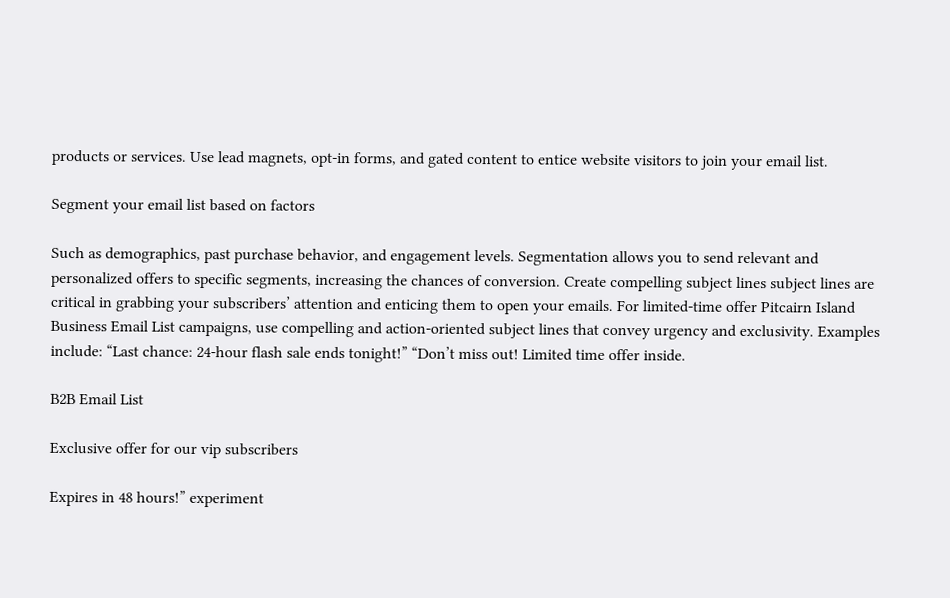products or services. Use lead magnets, opt-in forms, and gated content to entice website visitors to join your email list.

Segment your email list based on factors

Such as demographics, past purchase behavior, and engagement levels. Segmentation allows you to send relevant and personalized offers to specific segments, increasing the chances of conversion. Create compelling subject lines subject lines are critical in grabbing your subscribers’ attention and enticing them to open your emails. For limited-time offer Pitcairn Island Business Email List campaigns, use compelling and action-oriented subject lines that convey urgency and exclusivity. Examples include: “Last chance: 24-hour flash sale ends tonight!” “Don’t miss out! Limited time offer inside.

B2B Email List

Exclusive offer for our vip subscribers

Expires in 48 hours!” experiment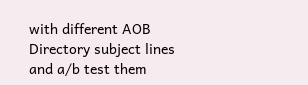with different AOB Directory subject lines and a/b test them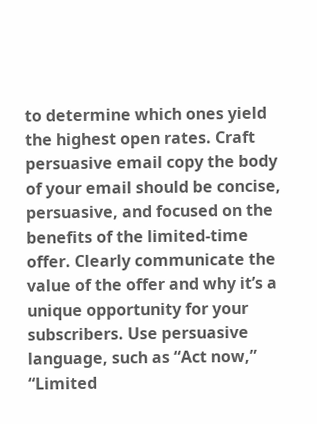to determine which ones yield the highest open rates. Craft persuasive email copy the body of your email should be concise, persuasive, and focused on the benefits of the limited-time offer. Clearly communicate the value of the offer and why it’s a unique opportunity for your subscribers. Use persuasive language, such as “Act now,” “Limited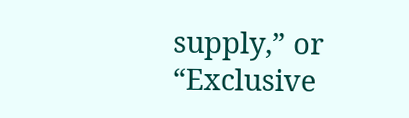supply,” or “Exclusive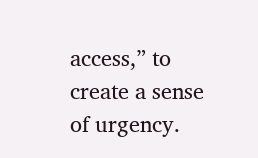access,” to create a sense of urgency.